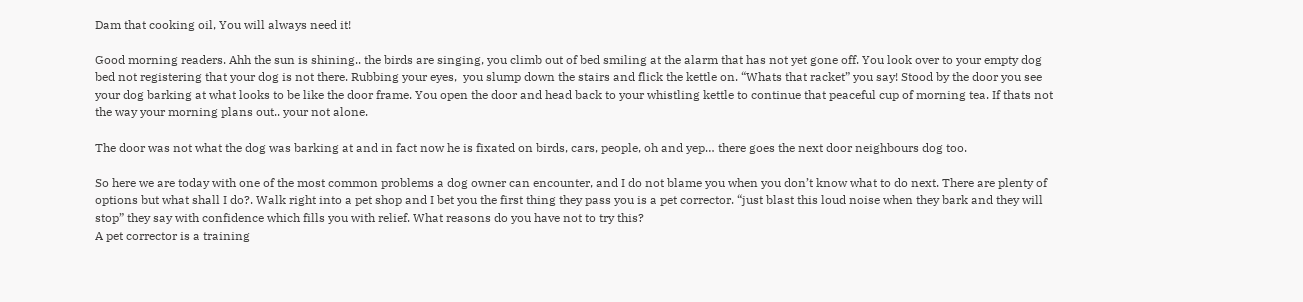Dam that cooking oil, You will always need it!

Good morning readers. Ahh the sun is shining.. the birds are singing, you climb out of bed smiling at the alarm that has not yet gone off. You look over to your empty dog bed not registering that your dog is not there. Rubbing your eyes,  you slump down the stairs and flick the kettle on. “Whats that racket” you say! Stood by the door you see your dog barking at what looks to be like the door frame. You open the door and head back to your whistling kettle to continue that peaceful cup of morning tea. If thats not the way your morning plans out.. your not alone.

The door was not what the dog was barking at and in fact now he is fixated on birds, cars, people, oh and yep… there goes the next door neighbours dog too.

So here we are today with one of the most common problems a dog owner can encounter, and I do not blame you when you don’t know what to do next. There are plenty of options but what shall I do?. Walk right into a pet shop and I bet you the first thing they pass you is a pet corrector. “just blast this loud noise when they bark and they will stop” they say with confidence which fills you with relief. What reasons do you have not to try this?
A pet corrector is a training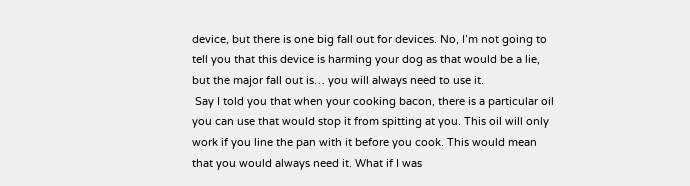device, but there is one big fall out for devices. No, I’m not going to tell you that this device is harming your dog as that would be a lie, but the major fall out is… you will always need to use it.
 Say I told you that when your cooking bacon, there is a particular oil you can use that would stop it from spitting at you. This oil will only work if you line the pan with it before you cook. This would mean that you would always need it. What if I was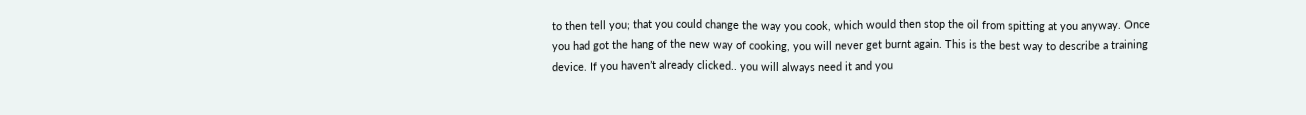to then tell you; that you could change the way you cook, which would then stop the oil from spitting at you anyway. Once you had got the hang of the new way of cooking, you will never get burnt again. This is the best way to describe a training device. If you haven’t already clicked.. you will always need it and you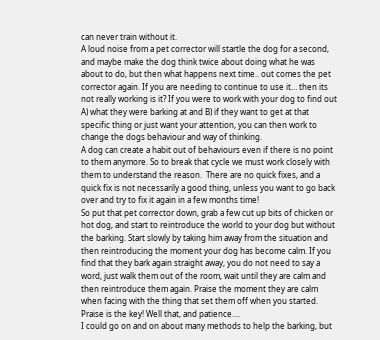can never train without it.
A loud noise from a pet corrector will startle the dog for a second, and maybe make the dog think twice about doing what he was about to do, but then what happens next time.. out comes the pet corrector again. If you are needing to continue to use it… then its not really working is it? If you were to work with your dog to find out A) what they were barking at and B) if they want to get at that specific thing or just want your attention, you can then work to change the dogs behaviour and way of thinking.
A dog can create a habit out of behaviours even if there is no point to them anymore. So to break that cycle we must work closely with them to understand the reason.  There are no quick fixes, and a quick fix is not necessarily a good thing, unless you want to go back over and try to fix it again in a few months time!
So put that pet corrector down, grab a few cut up bits of chicken or hot dog, and start to reintroduce the world to your dog but without the barking. Start slowly by taking him away from the situation and then reintroducing the moment your dog has become calm. If you find that they bark again straight away, you do not need to say a word, just walk them out of the room, wait until they are calm and then reintroduce them again. Praise the moment they are calm when facing with the thing that set them off when you started. Praise is the key! Well that, and patience….
I could go on and on about many methods to help the barking, but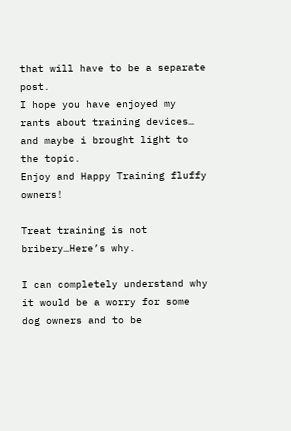that will have to be a separate post.
I hope you have enjoyed my rants about training devices… and maybe i brought light to the topic.
Enjoy and Happy Training fluffy owners!

Treat training is not bribery…Here’s why.

I can completely understand why it would be a worry for some dog owners and to be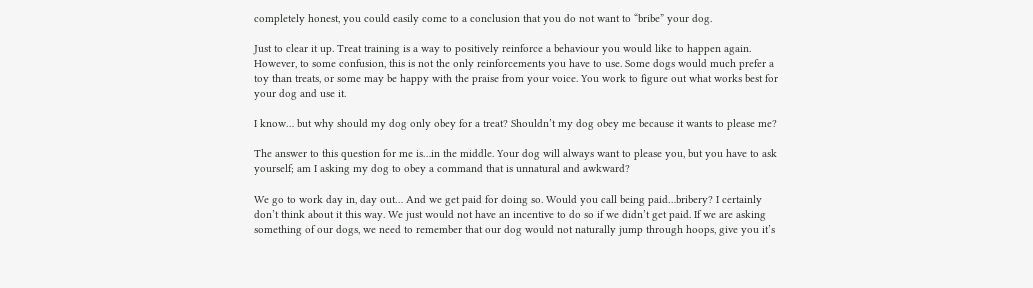completely honest, you could easily come to a conclusion that you do not want to “bribe” your dog.

Just to clear it up. Treat training is a way to positively reinforce a behaviour you would like to happen again. However, to some confusion, this is not the only reinforcements you have to use. Some dogs would much prefer a toy than treats, or some may be happy with the praise from your voice. You work to figure out what works best for your dog and use it.

I know… but why should my dog only obey for a treat? Shouldn’t my dog obey me because it wants to please me?

The answer to this question for me is…in the middle. Your dog will always want to please you, but you have to ask yourself; am I asking my dog to obey a command that is unnatural and awkward?

We go to work day in, day out… And we get paid for doing so. Would you call being paid…bribery? I certainly don’t think about it this way. We just would not have an incentive to do so if we didn’t get paid. If we are asking something of our dogs, we need to remember that our dog would not naturally jump through hoops, give you it’s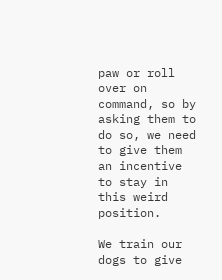paw or roll over on command, so by asking them to do so, we need to give them an incentive to stay in this weird position.

We train our dogs to give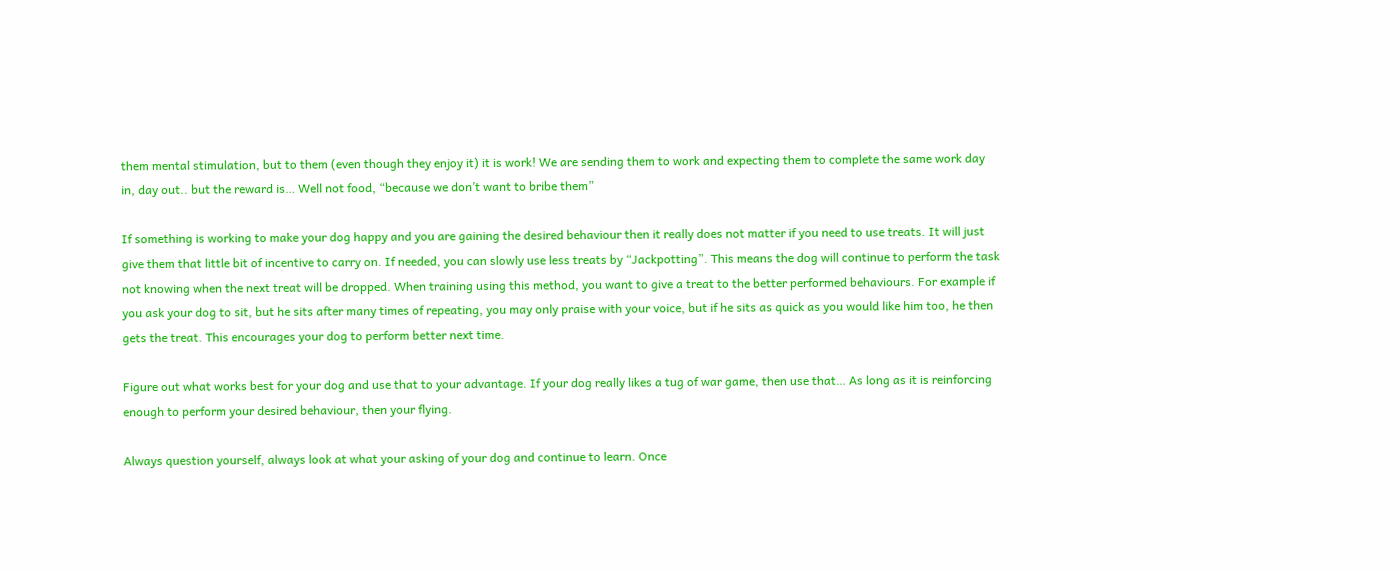them mental stimulation, but to them (even though they enjoy it) it is work! We are sending them to work and expecting them to complete the same work day in, day out.. but the reward is… Well not food, “because we don’t want to bribe them”

If something is working to make your dog happy and you are gaining the desired behaviour then it really does not matter if you need to use treats. It will just give them that little bit of incentive to carry on. If needed, you can slowly use less treats by “Jackpotting”. This means the dog will continue to perform the task not knowing when the next treat will be dropped. When training using this method, you want to give a treat to the better performed behaviours. For example if you ask your dog to sit, but he sits after many times of repeating, you may only praise with your voice, but if he sits as quick as you would like him too, he then gets the treat. This encourages your dog to perform better next time.

Figure out what works best for your dog and use that to your advantage. If your dog really likes a tug of war game, then use that… As long as it is reinforcing enough to perform your desired behaviour, then your flying.

Always question yourself, always look at what your asking of your dog and continue to learn. Once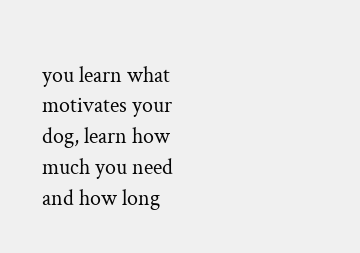you learn what motivates your dog, learn how much you need and how long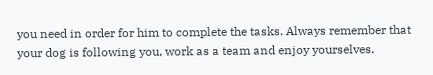you need in order for him to complete the tasks. Always remember that your dog is following you, work as a team and enjoy yourselves.